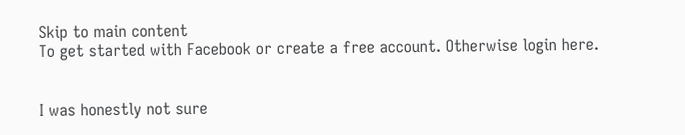Skip to main content
To get started with Facebook or create a free account. Otherwise login here.


I was honestly not sure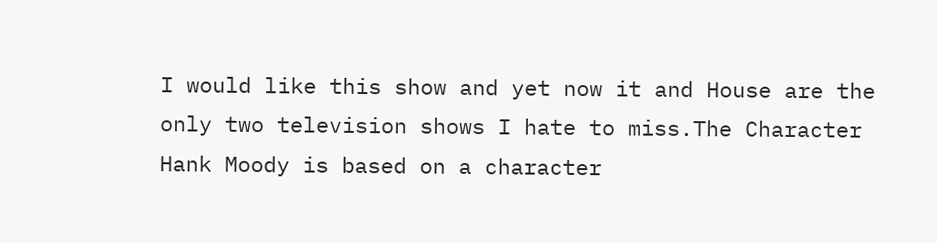I would like this show and yet now it and House are the only two television shows I hate to miss.The Character Hank Moody is based on a character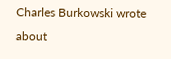Charles Burkowski wrote about